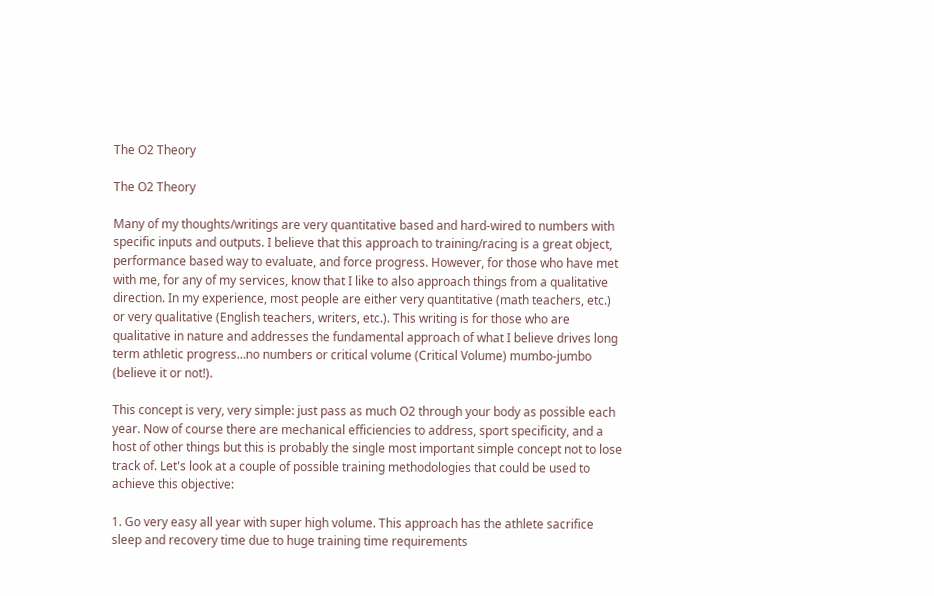The O2 Theory

The O2 Theory

Many of my thoughts/writings are very quantitative based and hard-wired to numbers with specific inputs and outputs. I believe that this approach to training/racing is a great object, performance based way to evaluate, and force progress. However, for those who have met with me, for any of my services, know that I like to also approach things from a qualitative direction. In my experience, most people are either very quantitative (math teachers, etc.) or very qualitative (English teachers, writers, etc.). This writing is for those who are qualitative in nature and addresses the fundamental approach of what I believe drives long term athletic progress…no numbers or critical volume (Critical Volume) mumbo-jumbo (believe it or not!).

This concept is very, very simple: just pass as much O2 through your body as possible each year. Now of course there are mechanical efficiencies to address, sport specificity, and a host of other things but this is probably the single most important simple concept not to lose track of. Let's look at a couple of possible training methodologies that could be used to achieve this objective:

1. Go very easy all year with super high volume. This approach has the athlete sacrifice sleep and recovery time due to huge training time requirements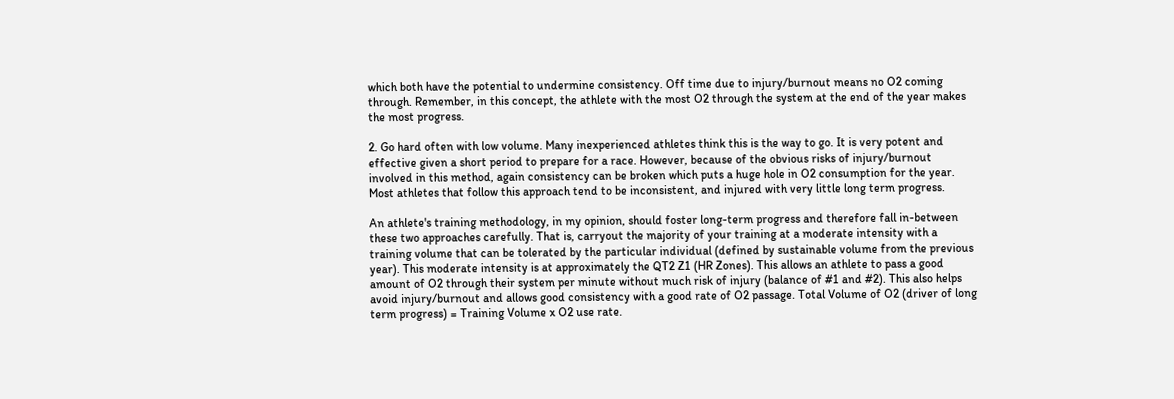which both have the potential to undermine consistency. Off time due to injury/burnout means no O2 coming through. Remember, in this concept, the athlete with the most O2 through the system at the end of the year makes the most progress.

2. Go hard often with low volume. Many inexperienced athletes think this is the way to go. It is very potent and effective given a short period to prepare for a race. However, because of the obvious risks of injury/burnout involved in this method, again consistency can be broken which puts a huge hole in O2 consumption for the year. Most athletes that follow this approach tend to be inconsistent, and injured with very little long term progress.

An athlete's training methodology, in my opinion, should foster long-term progress and therefore fall in-between these two approaches carefully. That is, carryout the majority of your training at a moderate intensity with a training volume that can be tolerated by the particular individual (defined by sustainable volume from the previous year). This moderate intensity is at approximately the QT2 Z1 (HR Zones). This allows an athlete to pass a good amount of O2 through their system per minute without much risk of injury (balance of #1 and #2). This also helps avoid injury/burnout and allows good consistency with a good rate of O2 passage. Total Volume of O2 (driver of long term progress) = Training Volume x O2 use rate.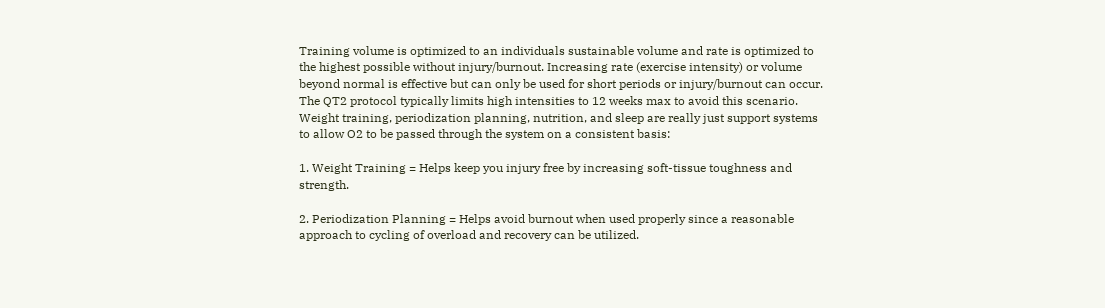Training volume is optimized to an individuals sustainable volume and rate is optimized to the highest possible without injury/burnout. Increasing rate (exercise intensity) or volume beyond normal is effective but can only be used for short periods or injury/burnout can occur. The QT2 protocol typically limits high intensities to 12 weeks max to avoid this scenario.
Weight training, periodization planning, nutrition, and sleep are really just support systems to allow O2 to be passed through the system on a consistent basis:

1. Weight Training = Helps keep you injury free by increasing soft-tissue toughness and strength.

2. Periodization Planning = Helps avoid burnout when used properly since a reasonable approach to cycling of overload and recovery can be utilized.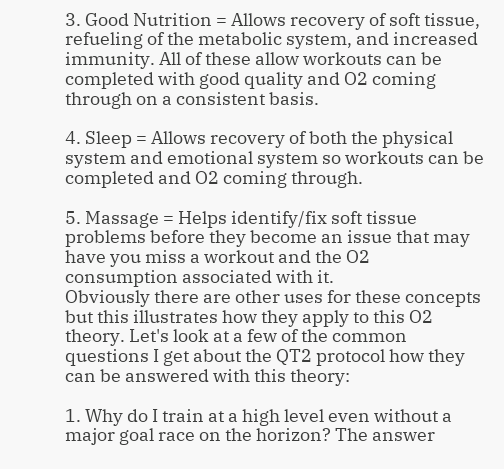3. Good Nutrition = Allows recovery of soft tissue, refueling of the metabolic system, and increased immunity. All of these allow workouts can be completed with good quality and O2 coming through on a consistent basis.

4. Sleep = Allows recovery of both the physical system and emotional system so workouts can be completed and O2 coming through.

5. Massage = Helps identify/fix soft tissue problems before they become an issue that may have you miss a workout and the O2 consumption associated with it.
Obviously there are other uses for these concepts but this illustrates how they apply to this O2 theory. Let's look at a few of the common questions I get about the QT2 protocol how they can be answered with this theory:

1. Why do I train at a high level even without a major goal race on the horizon? The answer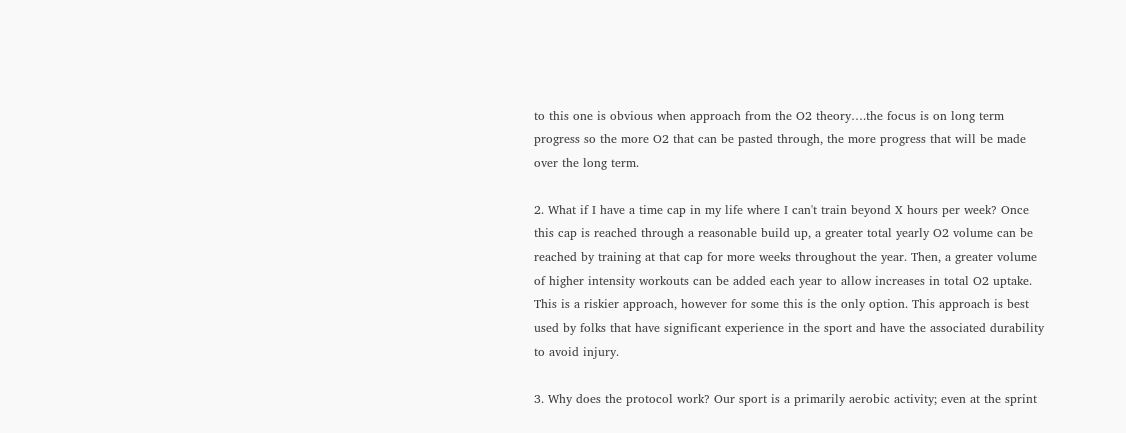to this one is obvious when approach from the O2 theory….the focus is on long term progress so the more O2 that can be pasted through, the more progress that will be made over the long term.

2. What if I have a time cap in my life where I can't train beyond X hours per week? Once this cap is reached through a reasonable build up, a greater total yearly O2 volume can be reached by training at that cap for more weeks throughout the year. Then, a greater volume of higher intensity workouts can be added each year to allow increases in total O2 uptake. This is a riskier approach, however for some this is the only option. This approach is best used by folks that have significant experience in the sport and have the associated durability to avoid injury.

3. Why does the protocol work? Our sport is a primarily aerobic activity; even at the sprint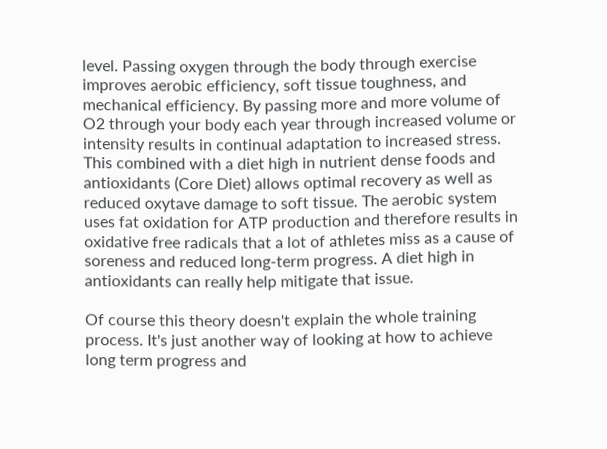level. Passing oxygen through the body through exercise improves aerobic efficiency, soft tissue toughness, and mechanical efficiency. By passing more and more volume of O2 through your body each year through increased volume or intensity results in continual adaptation to increased stress. This combined with a diet high in nutrient dense foods and antioxidants (Core Diet) allows optimal recovery as well as reduced oxytave damage to soft tissue. The aerobic system uses fat oxidation for ATP production and therefore results in oxidative free radicals that a lot of athletes miss as a cause of soreness and reduced long-term progress. A diet high in antioxidants can really help mitigate that issue.

Of course this theory doesn't explain the whole training process. It's just another way of looking at how to achieve long term progress and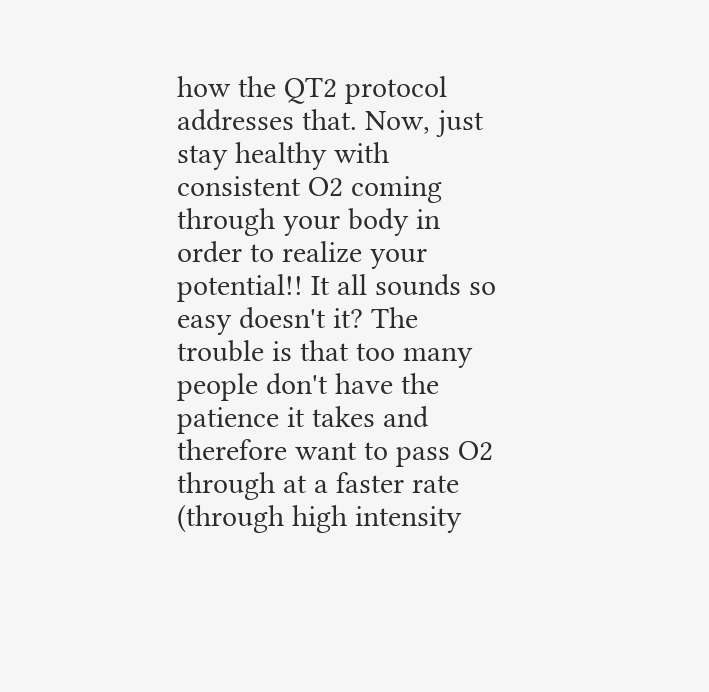how the QT2 protocol addresses that. Now, just stay healthy with consistent O2 coming through your body in order to realize your potential!! It all sounds so easy doesn't it? The trouble is that too many people don't have the patience it takes and therefore want to pass O2 through at a faster rate (through high intensity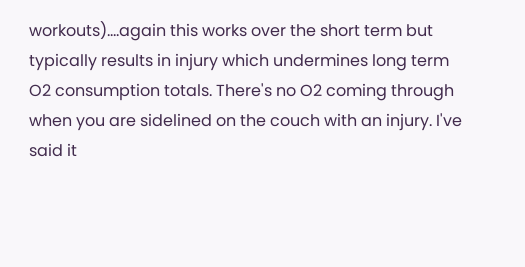workouts)….again this works over the short term but typically results in injury which undermines long term O2 consumption totals. There's no O2 coming through when you are sidelined on the couch with an injury. I've said it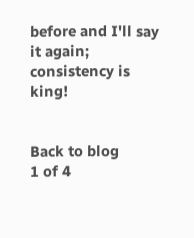before and I'll say it again; consistency is king!


Back to blog
1 of 4